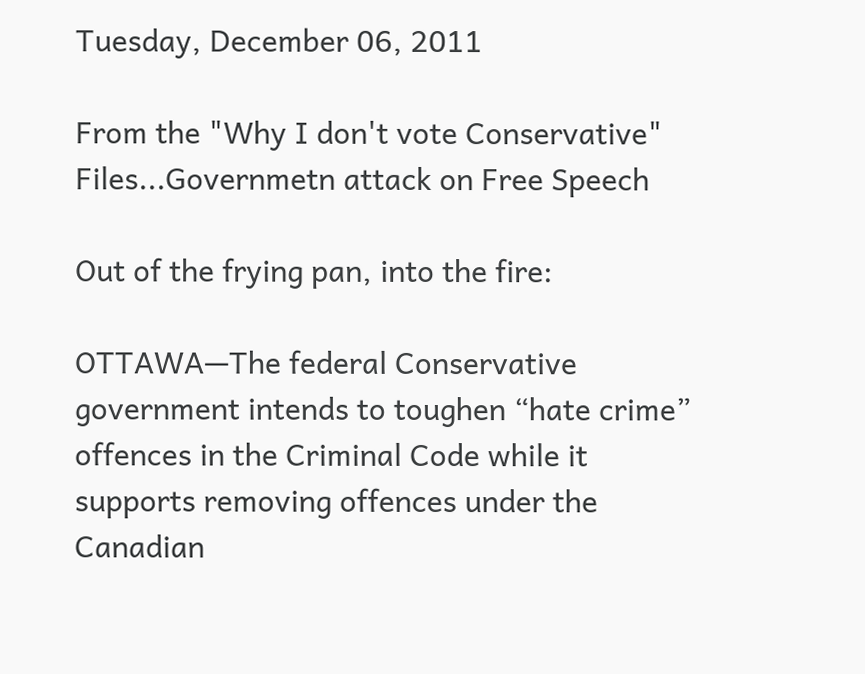Tuesday, December 06, 2011

From the "Why I don't vote Conservative" Files...Governmetn attack on Free Speech

Out of the frying pan, into the fire:

OTTAWA—The federal Conservative government intends to toughen “hate crime” offences in the Criminal Code while it supports removing offences under the Canadian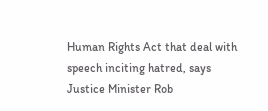Human Rights Act that deal with speech inciting hatred, says Justice Minister Rob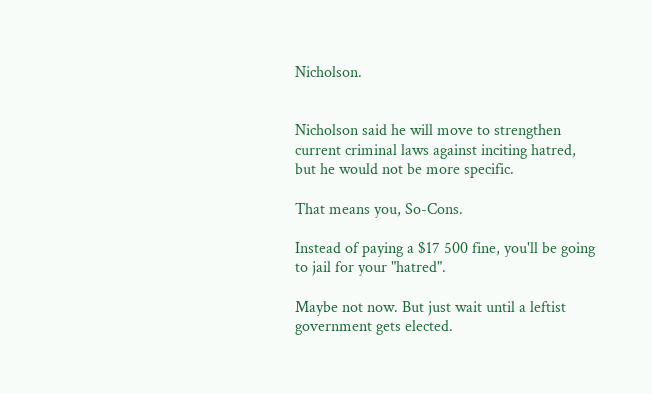Nicholson.


Nicholson said he will move to strengthen current criminal laws against inciting hatred, but he would not be more specific.

That means you, So-Cons.

Instead of paying a $17 500 fine, you'll be going to jail for your "hatred".

Maybe not now. But just wait until a leftist government gets elected.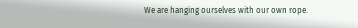We are hanging ourselves with our own rope.